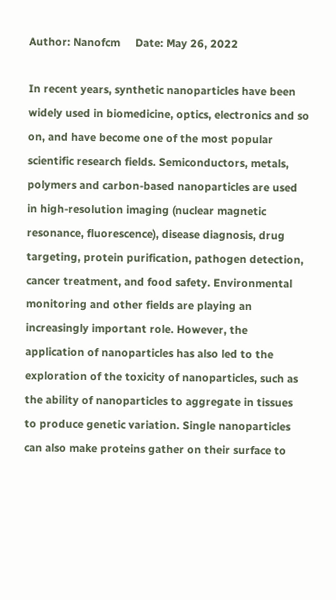Author: Nanofcm     Date: May 26, 2022

In recent years, synthetic nanoparticles have been widely used in biomedicine, optics, electronics and so on, and have become one of the most popular scientific research fields. Semiconductors, metals, polymers and carbon-based nanoparticles are used in high-resolution imaging (nuclear magnetic resonance, fluorescence), disease diagnosis, drug targeting, protein purification, pathogen detection, cancer treatment, and food safety. Environmental monitoring and other fields are playing an increasingly important role. However, the application of nanoparticles has also led to the exploration of the toxicity of nanoparticles, such as the ability of nanoparticles to aggregate in tissues to produce genetic variation. Single nanoparticles can also make proteins gather on their surface to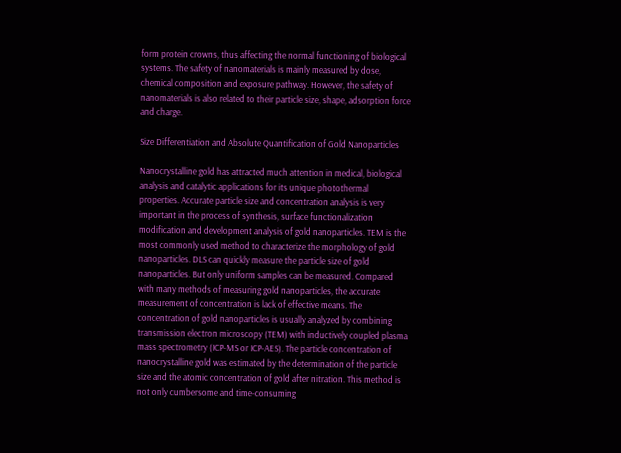form protein crowns, thus affecting the normal functioning of biological systems. The safety of nanomaterials is mainly measured by dose, chemical composition and exposure pathway. However, the safety of nanomaterials is also related to their particle size, shape, adsorption force and charge.

Size Differentiation and Absolute Quantification of Gold Nanoparticles

Nanocrystalline gold has attracted much attention in medical, biological analysis and catalytic applications for its unique photothermal properties. Accurate particle size and concentration analysis is very important in the process of synthesis, surface functionalization modification and development analysis of gold nanoparticles. TEM is the most commonly used method to characterize the morphology of gold nanoparticles. DLS can quickly measure the particle size of gold nanoparticles. But only uniform samples can be measured. Compared with many methods of measuring gold nanoparticles, the accurate measurement of concentration is lack of effective means. The concentration of gold nanoparticles is usually analyzed by combining transmission electron microscopy (TEM) with inductively coupled plasma mass spectrometry (ICP-MS or ICP-AES). The particle concentration of nanocrystalline gold was estimated by the determination of the particle size and the atomic concentration of gold after nitration. This method is not only cumbersome and time-consuming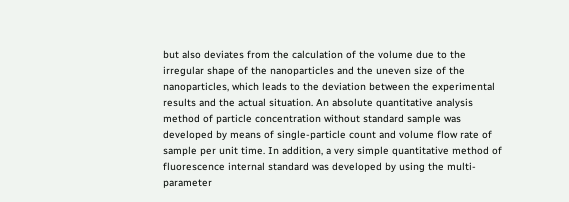but also deviates from the calculation of the volume due to the irregular shape of the nanoparticles and the uneven size of the nanoparticles, which leads to the deviation between the experimental results and the actual situation. An absolute quantitative analysis method of particle concentration without standard sample was developed by means of single-particle count and volume flow rate of sample per unit time. In addition, a very simple quantitative method of fluorescence internal standard was developed by using the multi-parameter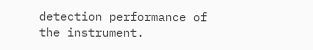detection performance of the instrument.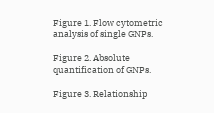Figure 1. Flow cytometric analysis of single GNPs.

Figure 2. Absolute quantification of GNPs.

Figure 3. Relationship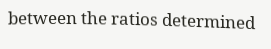between the ratios determined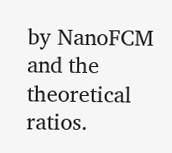by NanoFCM and the theoretical ratios.